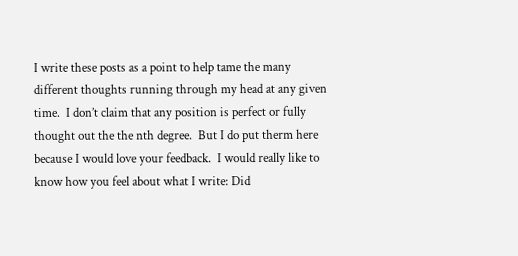I write these posts as a point to help tame the many different thoughts running through my head at any given time.  I don’t claim that any position is perfect or fully thought out the the nth degree.  But I do put therm here because I would love your feedback.  I would really like to know how you feel about what I write: Did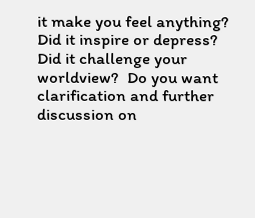it make you feel anything?  Did it inspire or depress?  Did it challenge your worldview?  Do you want clarification and further discussion on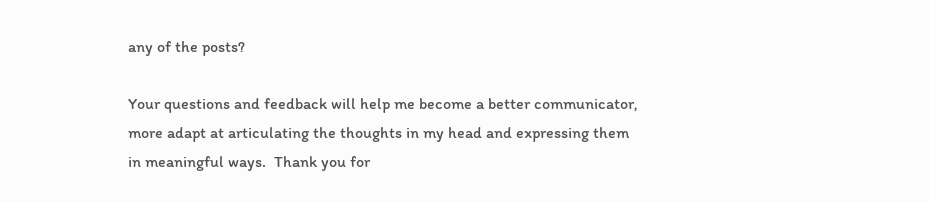any of the posts?

Your questions and feedback will help me become a better communicator, more adapt at articulating the thoughts in my head and expressing them in meaningful ways.  Thank you for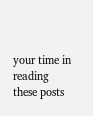your time in reading these posts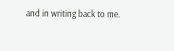and in writing back to me.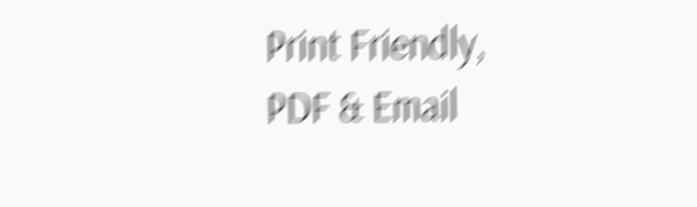Print Friendly, PDF & Email